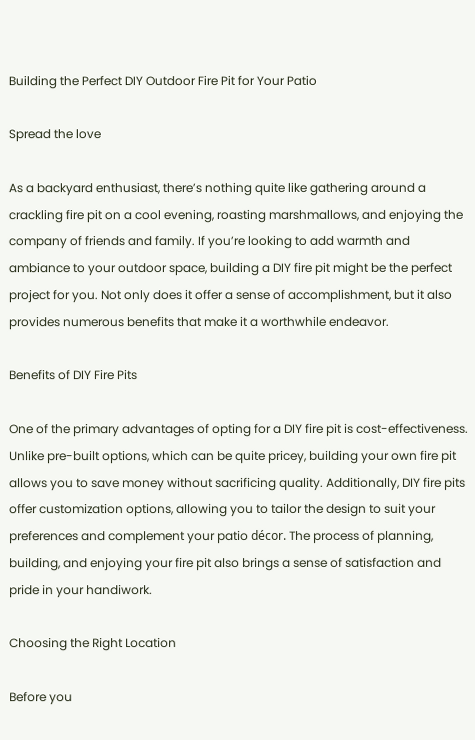Building the Perfect DIY Outdoor Fire Pit for Your Patio

Spread the love

As a backyard enthusiast, there’s nothing quite like gathering around a crackling fire pit on a cool evening, roasting marshmallows, and enjoying the company of friends and family. If you’re looking to add warmth and ambiance to your outdoor space, building a DIY fire pit might be the perfect project for you. Not only does it offer a sense of accomplishment, but it also provides numerous benefits that make it a worthwhile endeavor.

Benefits of DIY Fire Pits

One of the primary advantages of opting for a DIY fire pit is cost-effectiveness. Unlike pre-built options, which can be quite pricey, building your own fire pit allows you to save money without sacrificing quality. Additionally, DIY fire pits offer customization options, allowing you to tailor the design to suit your preferences and complement your patio décor. The process of planning, building, and enjoying your fire pit also brings a sense of satisfaction and pride in your handiwork.

Choosing the Right Location

Before you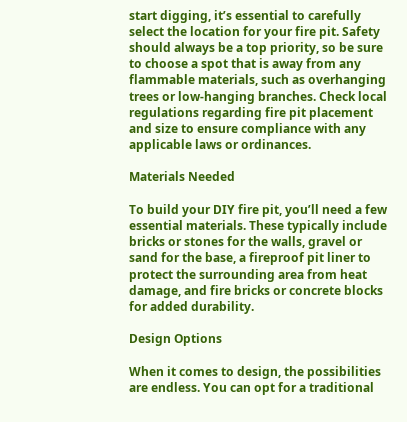start digging, it’s essential to carefully select the location for your fire pit. Safety should always be a top priority, so be sure to choose a spot that is away from any flammable materials, such as overhanging trees or low-hanging branches. Check local regulations regarding fire pit placement and size to ensure compliance with any applicable laws or ordinances.

Materials Needed

To build your DIY fire pit, you’ll need a few essential materials. These typically include bricks or stones for the walls, gravel or sand for the base, a fireproof pit liner to protect the surrounding area from heat damage, and fire bricks or concrete blocks for added durability.

Design Options

When it comes to design, the possibilities are endless. You can opt for a traditional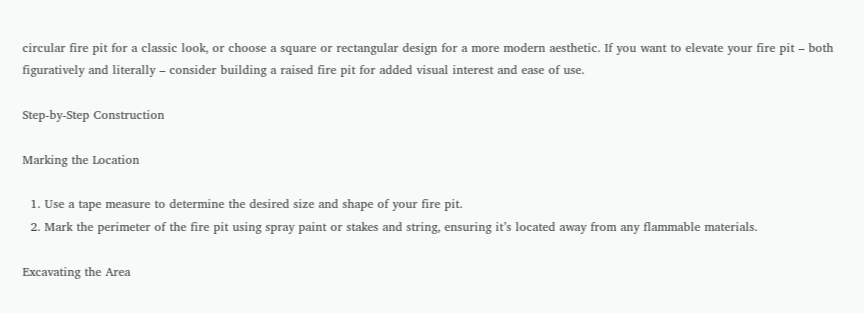circular fire pit for a classic look, or choose a square or rectangular design for a more modern aesthetic. If you want to elevate your fire pit – both figuratively and literally – consider building a raised fire pit for added visual interest and ease of use.

Step-by-Step Construction

Marking the Location

  1. Use a tape measure to determine the desired size and shape of your fire pit.
  2. Mark the perimeter of the fire pit using spray paint or stakes and string, ensuring it’s located away from any flammable materials.

Excavating the Area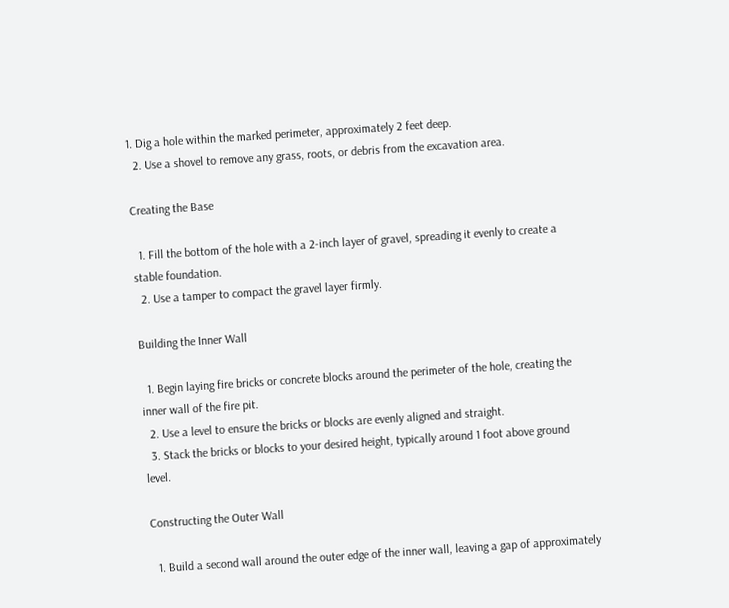1. Dig a hole within the marked perimeter, approximately 2 feet deep.
  2. Use a shovel to remove any grass, roots, or debris from the excavation area.

Creating the Base

  1. Fill the bottom of the hole with a 2-inch layer of gravel, spreading it evenly to create a stable foundation.
  2. Use a tamper to compact the gravel layer firmly.

Building the Inner Wall

  1. Begin laying fire bricks or concrete blocks around the perimeter of the hole, creating the inner wall of the fire pit.
  2. Use a level to ensure the bricks or blocks are evenly aligned and straight.
  3. Stack the bricks or blocks to your desired height, typically around 1 foot above ground level.

Constructing the Outer Wall

  1. Build a second wall around the outer edge of the inner wall, leaving a gap of approximately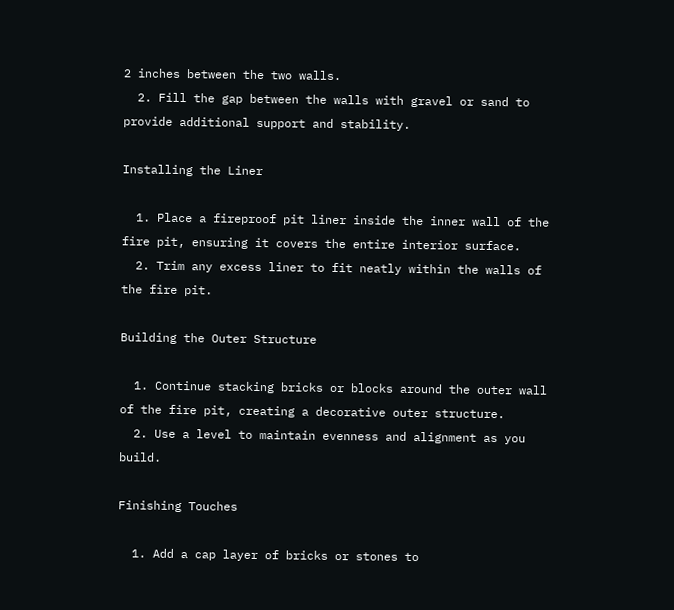2 inches between the two walls.
  2. Fill the gap between the walls with gravel or sand to provide additional support and stability.

Installing the Liner

  1. Place a fireproof pit liner inside the inner wall of the fire pit, ensuring it covers the entire interior surface.
  2. Trim any excess liner to fit neatly within the walls of the fire pit.

Building the Outer Structure

  1. Continue stacking bricks or blocks around the outer wall of the fire pit, creating a decorative outer structure.
  2. Use a level to maintain evenness and alignment as you build.

Finishing Touches

  1. Add a cap layer of bricks or stones to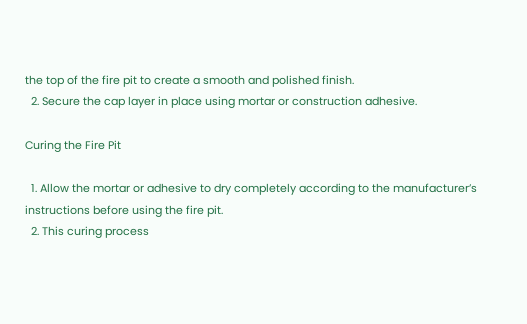the top of the fire pit to create a smooth and polished finish.
  2. Secure the cap layer in place using mortar or construction adhesive.

Curing the Fire Pit

  1. Allow the mortar or adhesive to dry completely according to the manufacturer’s instructions before using the fire pit.
  2. This curing process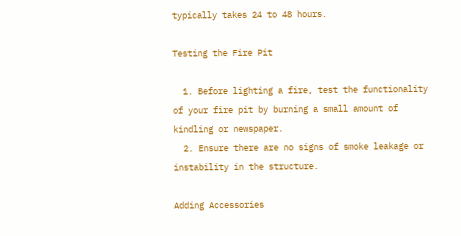typically takes 24 to 48 hours.

Testing the Fire Pit

  1. Before lighting a fire, test the functionality of your fire pit by burning a small amount of kindling or newspaper.
  2. Ensure there are no signs of smoke leakage or instability in the structure.

Adding Accessories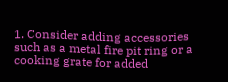1. Consider adding accessories such as a metal fire pit ring or a cooking grate for added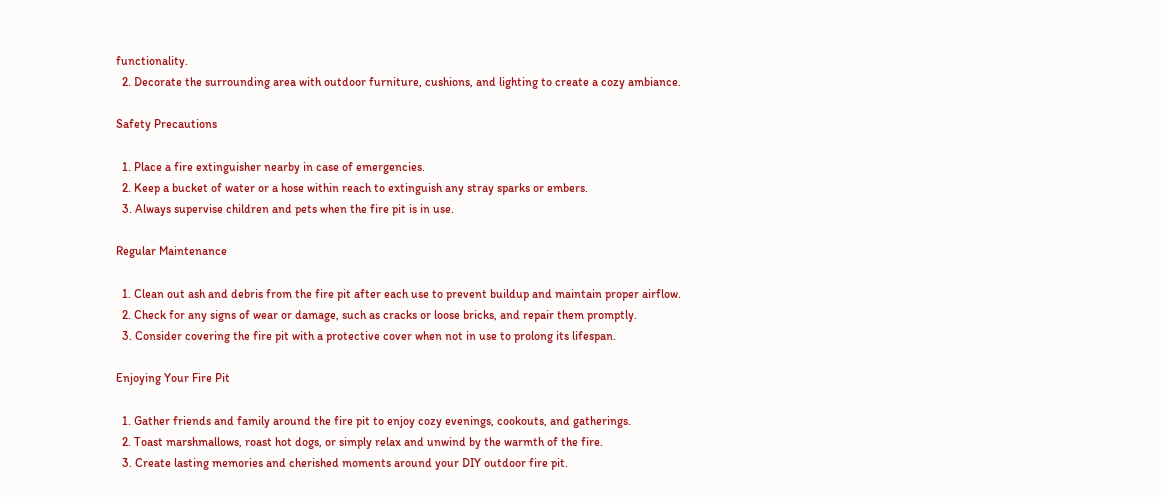functionality.
  2. Decorate the surrounding area with outdoor furniture, cushions, and lighting to create a cozy ambiance.

Safety Precautions

  1. Place a fire extinguisher nearby in case of emergencies.
  2. Keep a bucket of water or a hose within reach to extinguish any stray sparks or embers.
  3. Always supervise children and pets when the fire pit is in use.

Regular Maintenance

  1. Clean out ash and debris from the fire pit after each use to prevent buildup and maintain proper airflow.
  2. Check for any signs of wear or damage, such as cracks or loose bricks, and repair them promptly.
  3. Consider covering the fire pit with a protective cover when not in use to prolong its lifespan.

Enjoying Your Fire Pit

  1. Gather friends and family around the fire pit to enjoy cozy evenings, cookouts, and gatherings.
  2. Toast marshmallows, roast hot dogs, or simply relax and unwind by the warmth of the fire.
  3. Create lasting memories and cherished moments around your DIY outdoor fire pit.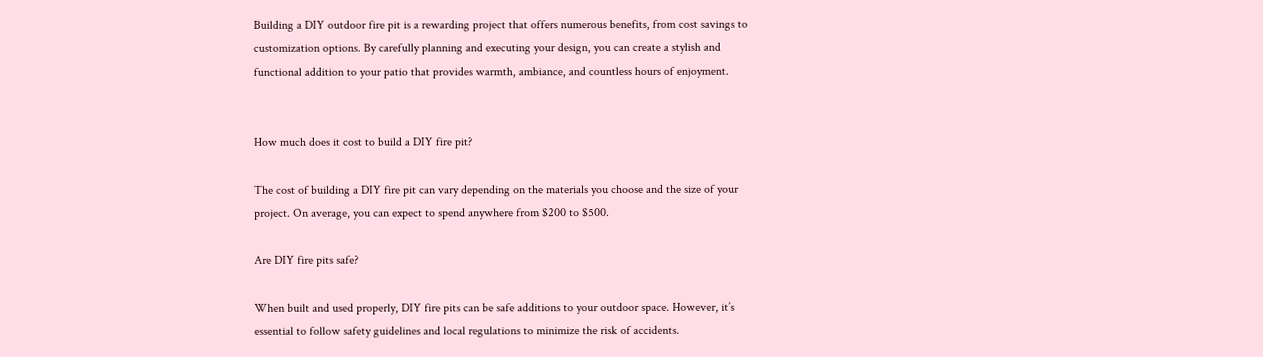Building a DIY outdoor fire pit is a rewarding project that offers numerous benefits, from cost savings to customization options. By carefully planning and executing your design, you can create a stylish and functional addition to your patio that provides warmth, ambiance, and countless hours of enjoyment.


How much does it cost to build a DIY fire pit?

The cost of building a DIY fire pit can vary depending on the materials you choose and the size of your project. On average, you can expect to spend anywhere from $200 to $500.

Are DIY fire pits safe?

When built and used properly, DIY fire pits can be safe additions to your outdoor space. However, it’s essential to follow safety guidelines and local regulations to minimize the risk of accidents.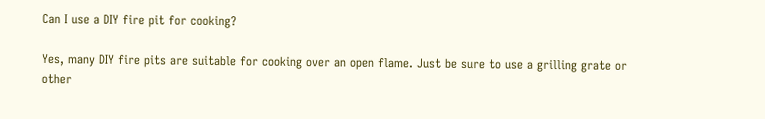Can I use a DIY fire pit for cooking?

Yes, many DIY fire pits are suitable for cooking over an open flame. Just be sure to use a grilling grate or other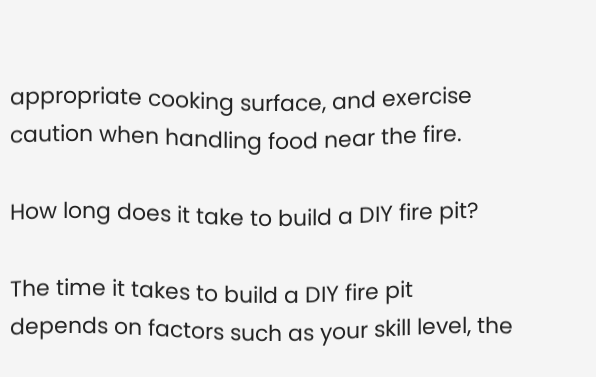appropriate cooking surface, and exercise caution when handling food near the fire.

How long does it take to build a DIY fire pit?

The time it takes to build a DIY fire pit depends on factors such as your skill level, the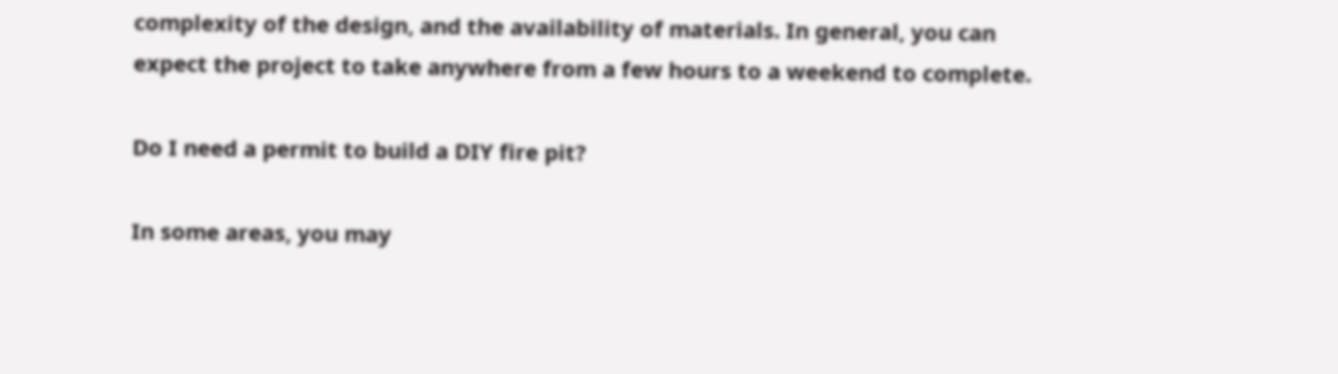complexity of the design, and the availability of materials. In general, you can expect the project to take anywhere from a few hours to a weekend to complete.

Do I need a permit to build a DIY fire pit?

In some areas, you may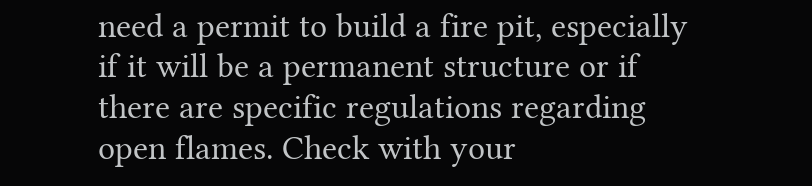need a permit to build a fire pit, especially if it will be a permanent structure or if there are specific regulations regarding open flames. Check with your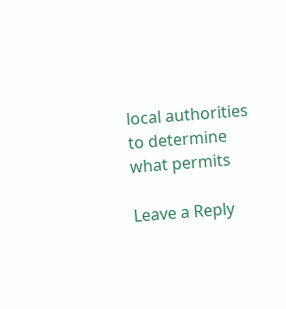local authorities to determine what permits

Leave a Reply